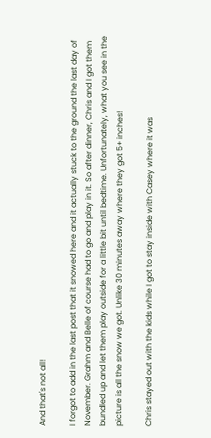And that's not all!

I forgot to add in the last post that it snowed here and it actually stuck to the ground the last day of November. Grahm and Belle of course had to go and play in it. So after dinner, Chris and I got them bundled up and let them play outside for a little bit until bedtime. Unfortunately, what you see in the picture is all the snow we got. Unlike 30 minutes away where they got 5+ inches!

Chris stayed out with the kids while I got to stay inside with Casey where it was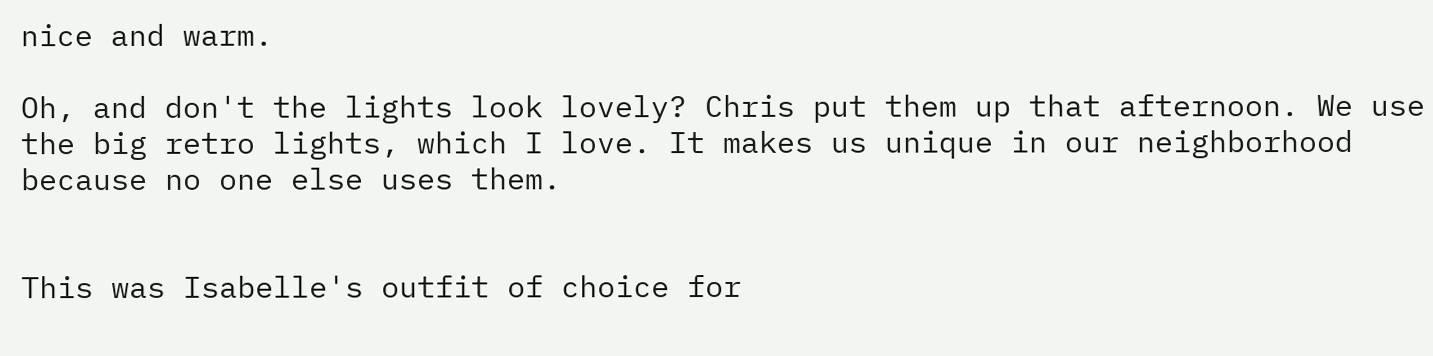nice and warm.

Oh, and don't the lights look lovely? Chris put them up that afternoon. We use the big retro lights, which I love. It makes us unique in our neighborhood because no one else uses them.


This was Isabelle's outfit of choice for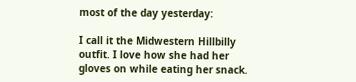most of the day yesterday:

I call it the Midwestern Hillbilly outfit. I love how she had her gloves on while eating her snack.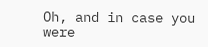Oh, and in case you were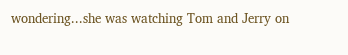wondering...she was watching Tom and Jerry on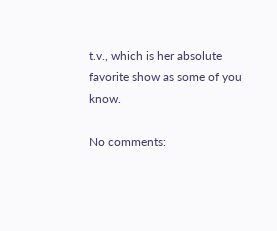t.v., which is her absolute favorite show as some of you know.

No comments: